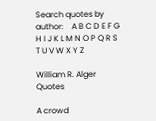Search quotes by author:    A B C D E F G H I J K L M N O P Q R S T U V W X Y Z

William R. Alger Quotes

A crowd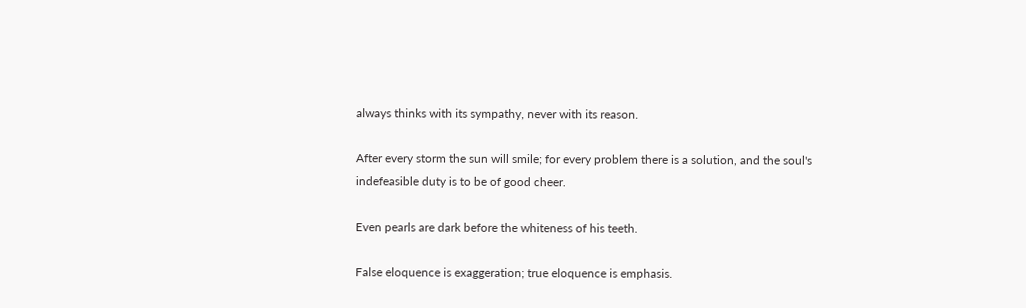always thinks with its sympathy, never with its reason.

After every storm the sun will smile; for every problem there is a solution, and the soul's indefeasible duty is to be of good cheer.

Even pearls are dark before the whiteness of his teeth.

False eloquence is exaggeration; true eloquence is emphasis.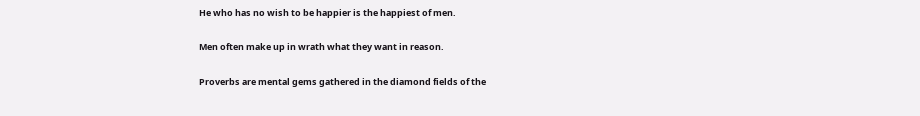He who has no wish to be happier is the happiest of men.

Men often make up in wrath what they want in reason.

Proverbs are mental gems gathered in the diamond fields of the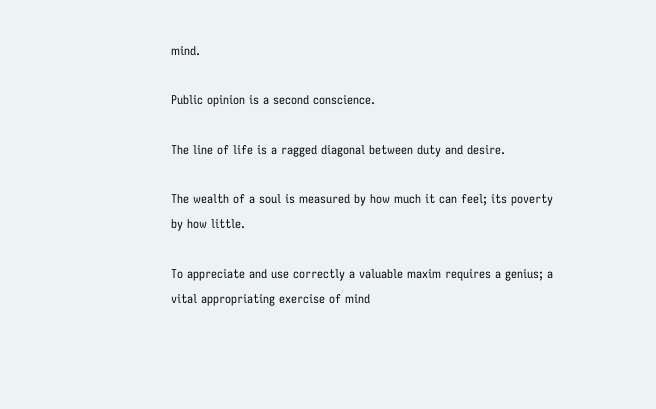mind.

Public opinion is a second conscience.

The line of life is a ragged diagonal between duty and desire.

The wealth of a soul is measured by how much it can feel; its poverty by how little.

To appreciate and use correctly a valuable maxim requires a genius; a vital appropriating exercise of mind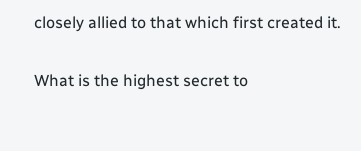closely allied to that which first created it.

What is the highest secret to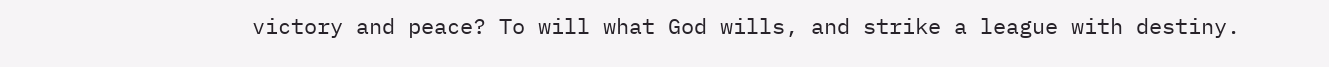victory and peace? To will what God wills, and strike a league with destiny.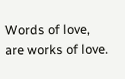Words of love, are works of love.